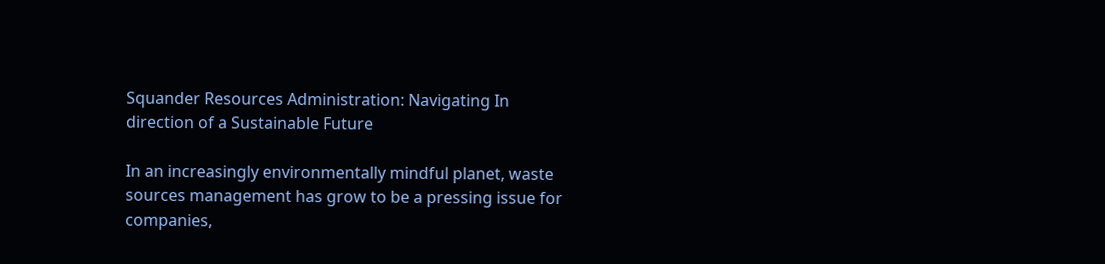Squander Resources Administration: Navigating In direction of a Sustainable Future

In an increasingly environmentally mindful planet, waste sources management has grow to be a pressing issue for companies,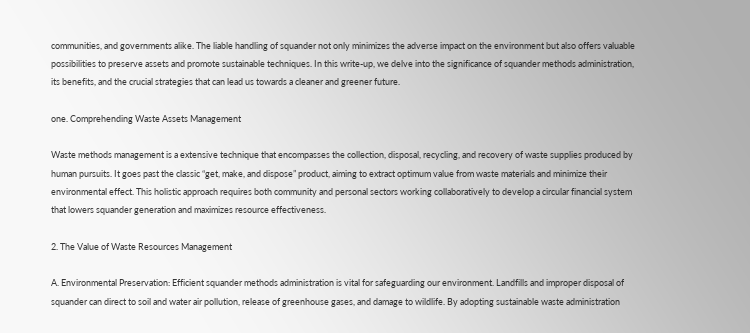communities, and governments alike. The liable handling of squander not only minimizes the adverse impact on the environment but also offers valuable possibilities to preserve assets and promote sustainable techniques. In this write-up, we delve into the significance of squander methods administration, its benefits, and the crucial strategies that can lead us towards a cleaner and greener future.

one. Comprehending Waste Assets Management

Waste methods management is a extensive technique that encompasses the collection, disposal, recycling, and recovery of waste supplies produced by human pursuits. It goes past the classic “get, make, and dispose” product, aiming to extract optimum value from waste materials and minimize their environmental effect. This holistic approach requires both community and personal sectors working collaboratively to develop a circular financial system that lowers squander generation and maximizes resource effectiveness.

2. The Value of Waste Resources Management

A. Environmental Preservation: Efficient squander methods administration is vital for safeguarding our environment. Landfills and improper disposal of squander can direct to soil and water air pollution, release of greenhouse gases, and damage to wildlife. By adopting sustainable waste administration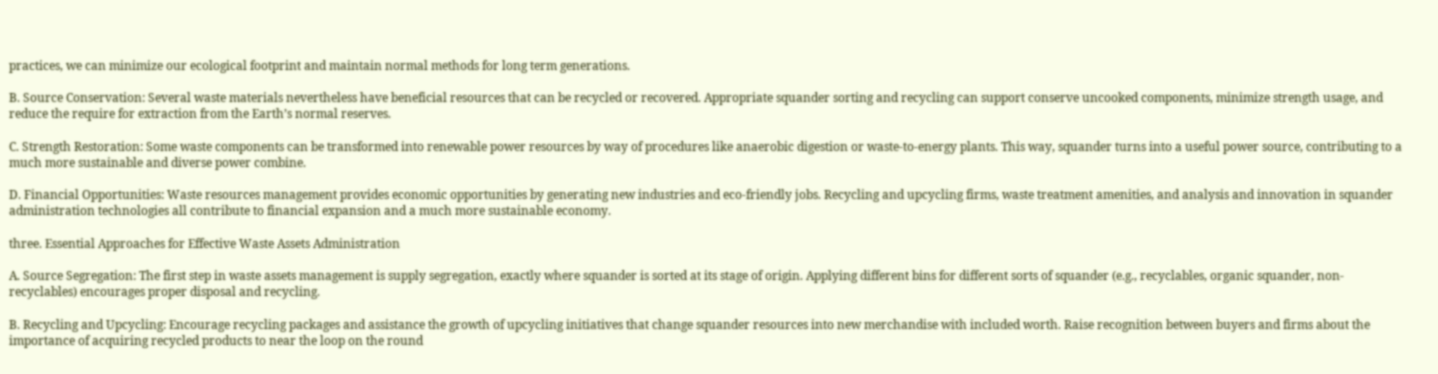practices, we can minimize our ecological footprint and maintain normal methods for long term generations.

B. Source Conservation: Several waste materials nevertheless have beneficial resources that can be recycled or recovered. Appropriate squander sorting and recycling can support conserve uncooked components, minimize strength usage, and reduce the require for extraction from the Earth’s normal reserves.

C. Strength Restoration: Some waste components can be transformed into renewable power resources by way of procedures like anaerobic digestion or waste-to-energy plants. This way, squander turns into a useful power source, contributing to a much more sustainable and diverse power combine.

D. Financial Opportunities: Waste resources management provides economic opportunities by generating new industries and eco-friendly jobs. Recycling and upcycling firms, waste treatment amenities, and analysis and innovation in squander administration technologies all contribute to financial expansion and a much more sustainable economy.

three. Essential Approaches for Effective Waste Assets Administration

A. Source Segregation: The first step in waste assets management is supply segregation, exactly where squander is sorted at its stage of origin. Applying different bins for different sorts of squander (e.g., recyclables, organic squander, non-recyclables) encourages proper disposal and recycling.

B. Recycling and Upcycling: Encourage recycling packages and assistance the growth of upcycling initiatives that change squander resources into new merchandise with included worth. Raise recognition between buyers and firms about the importance of acquiring recycled products to near the loop on the round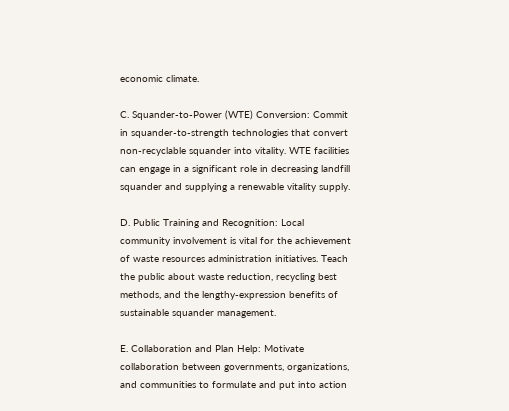economic climate.

C. Squander-to-Power (WTE) Conversion: Commit in squander-to-strength technologies that convert non-recyclable squander into vitality. WTE facilities can engage in a significant role in decreasing landfill squander and supplying a renewable vitality supply.

D. Public Training and Recognition: Local community involvement is vital for the achievement of waste resources administration initiatives. Teach the public about waste reduction, recycling best methods, and the lengthy-expression benefits of sustainable squander management.

E. Collaboration and Plan Help: Motivate collaboration between governments, organizations, and communities to formulate and put into action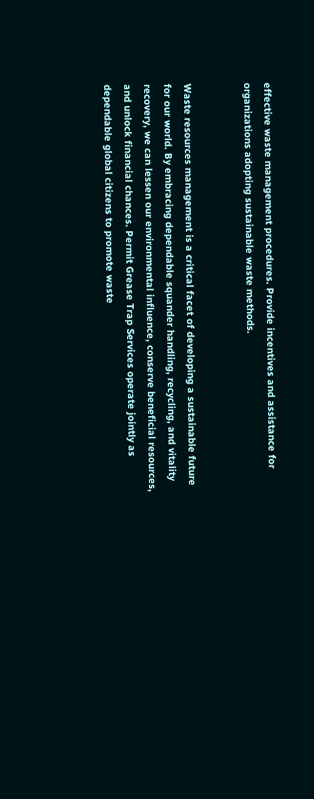effective waste management procedures. Provide incentives and assistance for organizations adopting sustainable waste methods.


Waste resources management is a critical facet of developing a sustainable future for our world. By embracing dependable squander handling, recycling, and vitality recovery, we can lessen our environmental influence, conserve beneficial resources, and unlock financial chances. Permit Grease Trap Services operate jointly as dependable global citizens to promote waste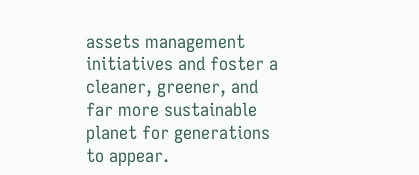assets management initiatives and foster a cleaner, greener, and far more sustainable planet for generations to appear.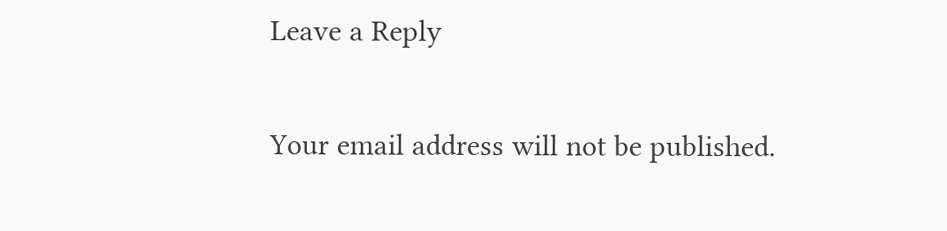Leave a Reply

Your email address will not be published.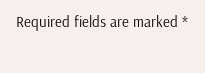Required fields are marked *